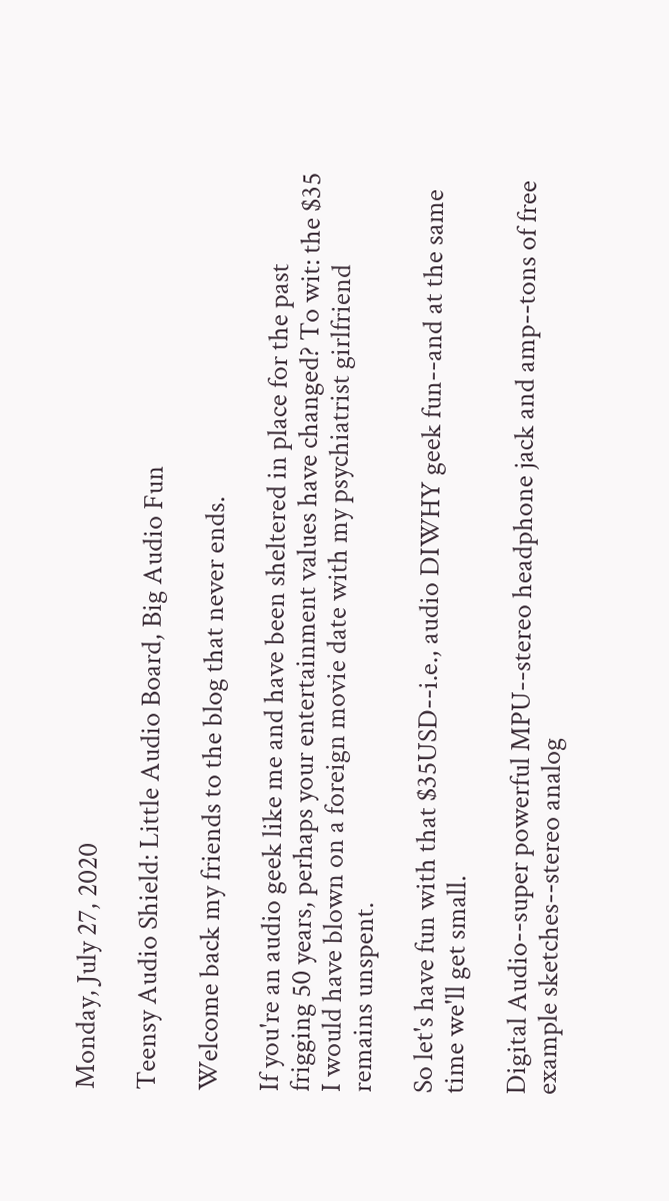Monday, July 27, 2020

Teensy Audio Shield: Little Audio Board, Big Audio Fun

Welcome back my friends to the blog that never ends.

If you're an audio geek like me and have been sheltered in place for the past frigging 50 years, perhaps your entertainment values have changed? To wit: the $35 I would have blown on a foreign movie date with my psychiatrist girlfriend remains unspent.

So let's have fun with that $35USD--i.e., audio DIWHY geek fun--and at the same time we'll get small.

Digital Audio--super powerful MPU--stereo headphone jack and amp--tons of free example sketches--stereo analog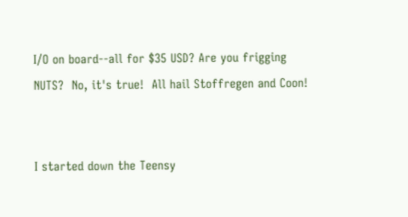I/O on board--all for $35 USD? Are you frigging NUTS?  No, it's true!  All hail Stoffregen and Coon!


I started down the Teensy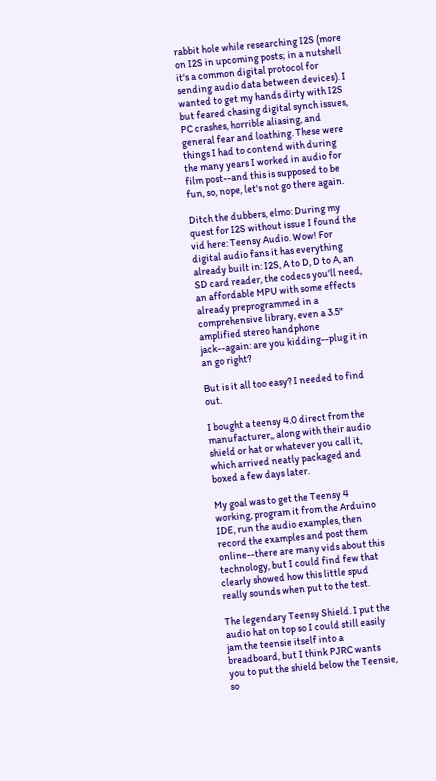rabbit hole while researching I2S (more on I2S in upcoming posts; in a nutshell it's a common digital protocol for sending audio data between devices). I wanted to get my hands dirty with I2S but feared chasing digital synch issues, PC crashes, horrible aliasing, and general fear and loathing. These were things I had to contend with during the many years I worked in audio for film post--and this is supposed to be fun, so, nope, let's not go there again.

Ditch the dubbers, elmo: During my quest for I2S without issue I found the vid here: Teensy Audio. Wow! For digital audio fans it has everything already built in: I2S, A to D, D to A, an SD card reader, the codecs you'll need, an affordable MPU with some effects already preprogrammed in a comprehensive library, even a 3.5" amplified stereo handphone jack--again: are you kidding--plug it in an go right?

But is it all too easy? I needed to find out.

I bought a teensy 4.0 direct from the manufacturer,, along with their audio shield or hat or whatever you call it, which arrived neatly packaged and boxed a few days later.

My goal was to get the Teensy 4 working, program it from the Arduino IDE, run the audio examples, then record the examples and post them online--there are many vids about this technology, but I could find few that clearly showed how this little spud really sounds when put to the test.

The legendary Teensy Shield. I put the audio hat on top so I could still easily jam the teensie itself into a breadboard, but I think PJRC wants you to put the shield below the Teensie, so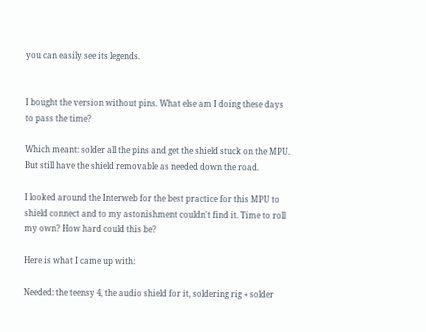you can easily see its legends.


I bought the version without pins. What else am I doing these days to pass the time?

Which meant: solder all the pins and get the shield stuck on the MPU. But still have the shield removable as needed down the road.

I looked around the Interweb for the best practice for this MPU to shield connect and to my astonishment couldn't find it. Time to roll my own? How hard could this be?

Here is what I came up with:

Needed: the teensy 4, the audio shield for it, soldering rig + solder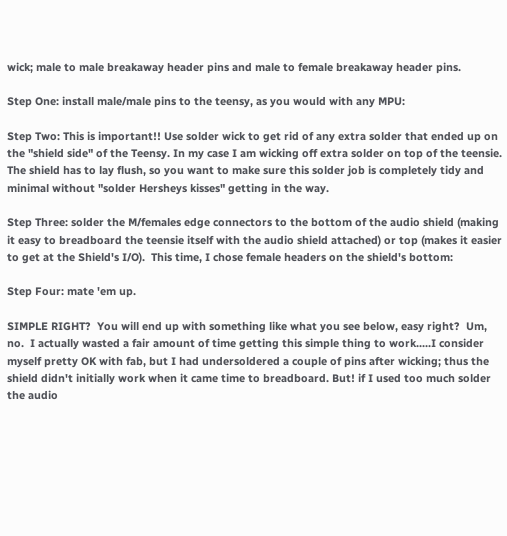wick; male to male breakaway header pins and male to female breakaway header pins.

Step One: install male/male pins to the teensy, as you would with any MPU:

Step Two: This is important!! Use solder wick to get rid of any extra solder that ended up on the "shield side" of the Teensy. In my case I am wicking off extra solder on top of the teensie. The shield has to lay flush, so you want to make sure this solder job is completely tidy and minimal without "solder Hersheys kisses" getting in the way.

Step Three: solder the M/females edge connectors to the bottom of the audio shield (making it easy to breadboard the teensie itself with the audio shield attached) or top (makes it easier to get at the Shield's I/O).  This time, I chose female headers on the shield's bottom:

Step Four: mate 'em up.

SIMPLE RIGHT?  You will end up with something like what you see below, easy right?  Um, no.  I actually wasted a fair amount of time getting this simple thing to work.....I consider myself pretty OK with fab, but I had undersoldered a couple of pins after wicking; thus the shield didn't initially work when it came time to breadboard. But! if I used too much solder the audio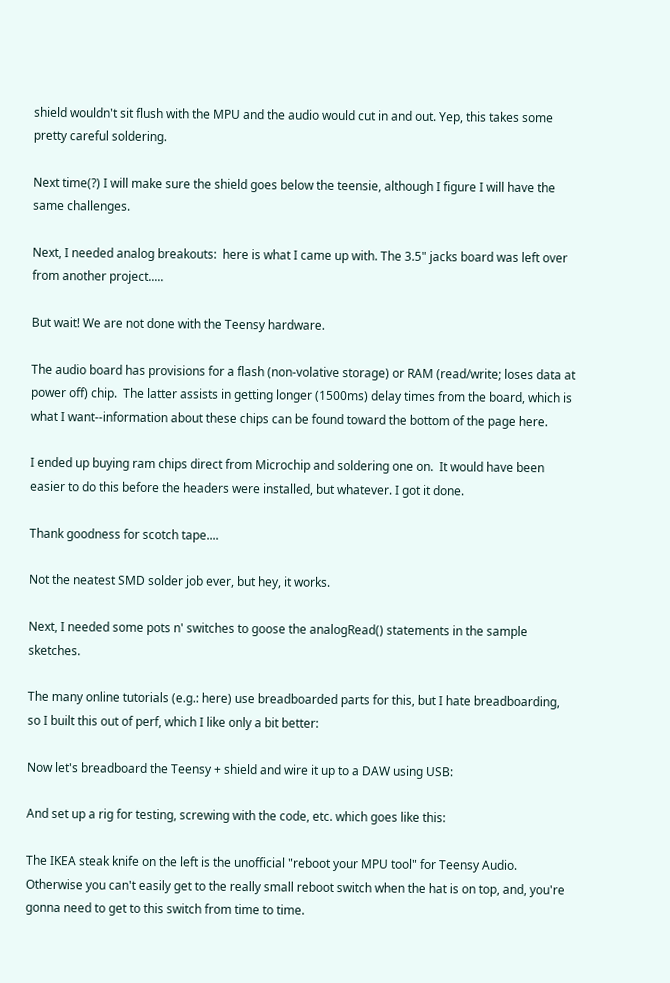shield wouldn't sit flush with the MPU and the audio would cut in and out. Yep, this takes some pretty careful soldering.

Next time(?) I will make sure the shield goes below the teensie, although I figure I will have the same challenges.

Next, I needed analog breakouts:  here is what I came up with. The 3.5" jacks board was left over from another project.....

But wait! We are not done with the Teensy hardware.

The audio board has provisions for a flash (non-volative storage) or RAM (read/write; loses data at power off) chip.  The latter assists in getting longer (1500ms) delay times from the board, which is what I want--information about these chips can be found toward the bottom of the page here.

I ended up buying ram chips direct from Microchip and soldering one on.  It would have been easier to do this before the headers were installed, but whatever. I got it done.

Thank goodness for scotch tape....

Not the neatest SMD solder job ever, but hey, it works.

Next, I needed some pots n' switches to goose the analogRead() statements in the sample sketches.

The many online tutorials (e.g.: here) use breadboarded parts for this, but I hate breadboarding, so I built this out of perf, which I like only a bit better:

Now let's breadboard the Teensy + shield and wire it up to a DAW using USB:

And set up a rig for testing, screwing with the code, etc. which goes like this:

The IKEA steak knife on the left is the unofficial "reboot your MPU tool" for Teensy Audio. Otherwise you can't easily get to the really small reboot switch when the hat is on top, and, you're gonna need to get to this switch from time to time.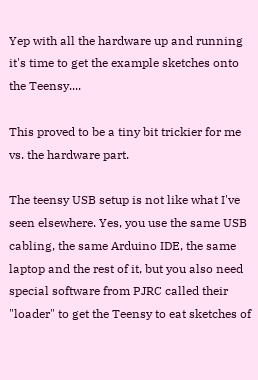Yep with all the hardware up and running it's time to get the example sketches onto the Teensy....

This proved to be a tiny bit trickier for me vs. the hardware part.

The teensy USB setup is not like what I've seen elsewhere. Yes, you use the same USB cabling, the same Arduino IDE, the same laptop and the rest of it, but you also need special software from PJRC called their "loader" to get the Teensy to eat sketches of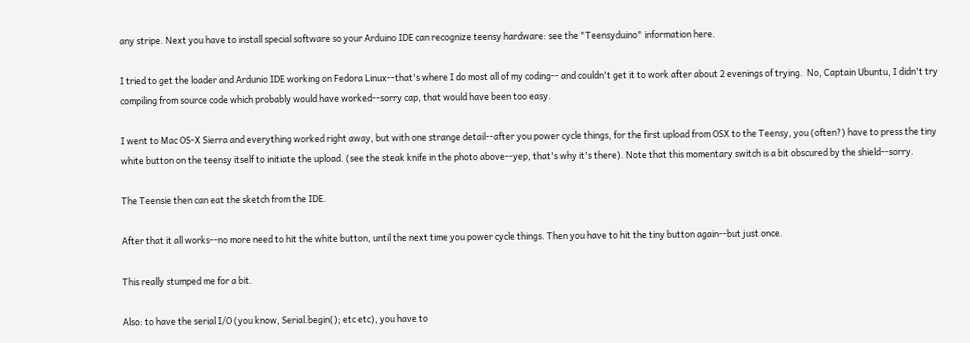any stripe. Next you have to install special software so your Arduino IDE can recognize teensy hardware: see the "Teensyduino" information here.

I tried to get the loader and Ardunio IDE working on Fedora Linux--that's where I do most all of my coding-- and couldn't get it to work after about 2 evenings of trying.  No, Captain Ubuntu, I didn't try compiling from source code which probably would have worked--sorry cap, that would have been too easy.

I went to Mac OS-X Sierra and everything worked right away, but with one strange detail--after you power cycle things, for the first upload from OSX to the Teensy, you (often?) have to press the tiny white button on the teensy itself to initiate the upload. (see the steak knife in the photo above--yep, that's why it's there). Note that this momentary switch is a bit obscured by the shield--sorry.

The Teensie then can eat the sketch from the IDE.

After that it all works--no more need to hit the white button, until the next time you power cycle things. Then you have to hit the tiny button again--but just once.

This really stumped me for a bit.

Also: to have the serial I/O (you know, Serial.begin(); etc etc), you have to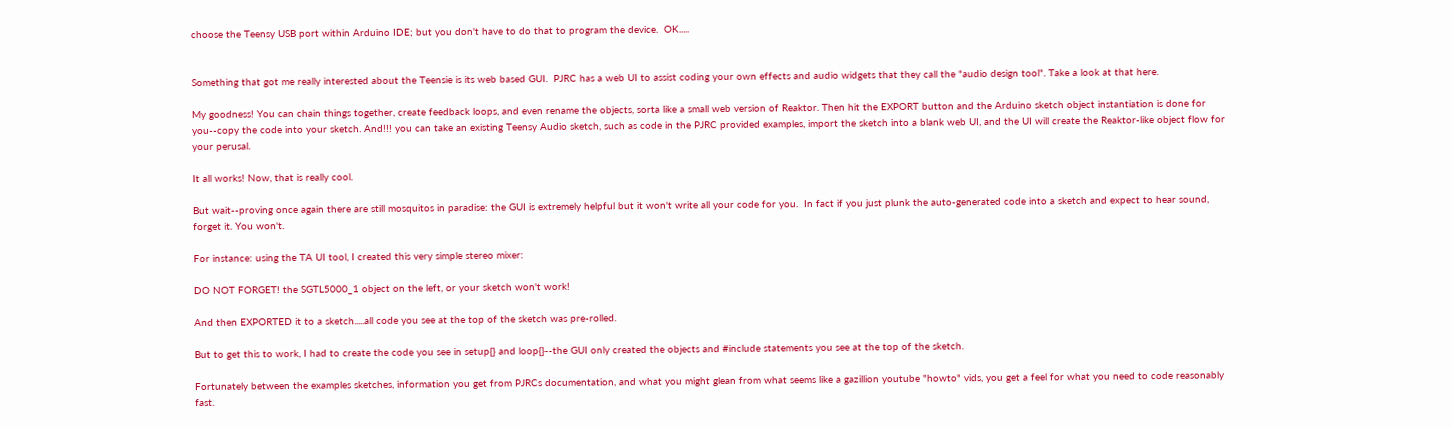choose the Teensy USB port within Arduino IDE; but you don't have to do that to program the device.  OK.....


Something that got me really interested about the Teensie is its web based GUI.  PJRC has a web UI to assist coding your own effects and audio widgets that they call the "audio design tool". Take a look at that here.

My goodness! You can chain things together, create feedback loops, and even rename the objects, sorta like a small web version of Reaktor. Then hit the EXPORT button and the Arduino sketch object instantiation is done for you--copy the code into your sketch. And!!! you can take an existing Teensy Audio sketch, such as code in the PJRC provided examples, import the sketch into a blank web UI, and the UI will create the Reaktor-like object flow for your perusal.

It all works! Now, that is really cool.

But wait--proving once again there are still mosquitos in paradise: the GUI is extremely helpful but it won't write all your code for you.  In fact if you just plunk the auto-generated code into a sketch and expect to hear sound, forget it. You won't.

For instance: using the TA UI tool, I created this very simple stereo mixer:

DO NOT FORGET! the SGTL5000_1 object on the left, or your sketch won't work!

And then EXPORTED it to a sketch.....all code you see at the top of the sketch was pre-rolled.

But to get this to work, I had to create the code you see in setup{} and loop{}--the GUI only created the objects and #include statements you see at the top of the sketch.

Fortunately between the examples sketches, information you get from PJRCs documentation, and what you might glean from what seems like a gazillion youtube "howto" vids, you get a feel for what you need to code reasonably fast.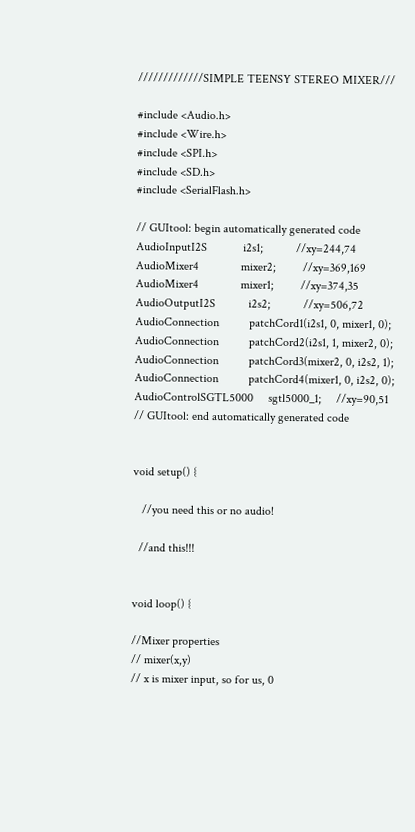/////////////SIMPLE TEENSY STEREO MIXER///

#include <Audio.h>
#include <Wire.h>
#include <SPI.h>
#include <SD.h>
#include <SerialFlash.h>

// GUItool: begin automatically generated code
AudioInputI2S            i2s1;           //xy=244,74
AudioMixer4              mixer2;         //xy=369,169
AudioMixer4              mixer1;         //xy=374,35
AudioOutputI2S           i2s2;           //xy=506,72
AudioConnection          patchCord1(i2s1, 0, mixer1, 0);
AudioConnection          patchCord2(i2s1, 1, mixer2, 0);
AudioConnection          patchCord3(mixer2, 0, i2s2, 1);
AudioConnection          patchCord4(mixer1, 0, i2s2, 0);
AudioControlSGTL5000     sgtl5000_1;     //xy=90,51
// GUItool: end automatically generated code


void setup() {

   //you need this or no audio!

  //and this!!!


void loop() {

//Mixer properties
// mixer(x,y)
// x is mixer input, so for us, 0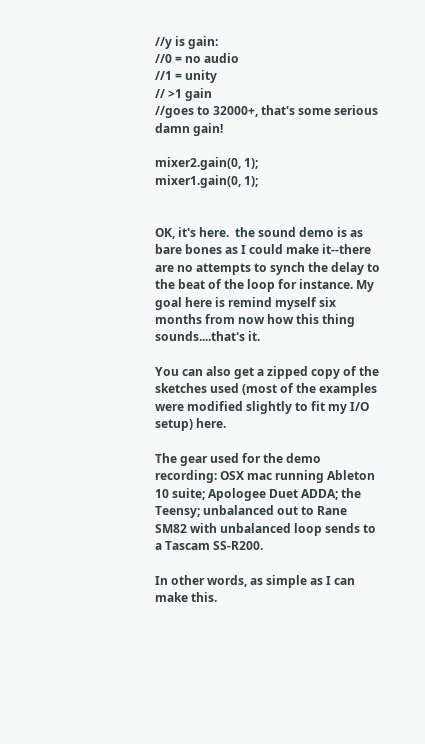//y is gain:
//0 = no audio
//1 = unity
// >1 gain
//goes to 32000+, that's some serious damn gain!

mixer2.gain(0, 1);
mixer1.gain(0, 1);


OK, it's here.  the sound demo is as bare bones as I could make it--there are no attempts to synch the delay to the beat of the loop for instance. My goal here is remind myself six months from now how this thing sounds....that's it.

You can also get a zipped copy of the sketches used (most of the examples were modified slightly to fit my I/O setup) here.

The gear used for the demo recording: OSX mac running Ableton 10 suite; Apologee Duet ADDA; the Teensy; unbalanced out to Rane SM82 with unbalanced loop sends to a Tascam SS-R200.

In other words, as simple as I can make this.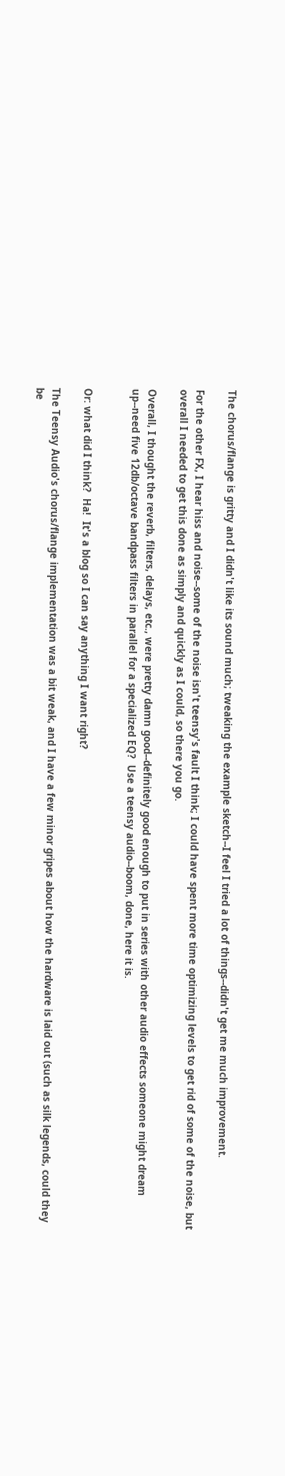The chorus/flange is gritty and I didn't like its sound much; tweaking the example sketch--I feel I tried a lot of things--didn't get me much improvement.

For the other FX, I hear hiss and noise--some of the noise isn't teensy's fault I think; I could have spent more time optimizing levels to get rid of some of the noise, but overall I needed to get this done as simply and quickly as I could, so there you go.

Overall, I thought the reverb, filters, delays, etc., were pretty damn good--definitely good enough to put in series with other audio effects someone might dream up--need five 12db/octave bandpass filters in parallel for a specialized EQ?  Use a teensy audio--boom, done, here it is.


Or: what did I think?  Ha!  It's a blog so I can say anything I want right?

The Teensy Audio's chorus/flange implementation was a bit weak, and I have a few minor gripes about how the hardware is laid out (such as silk legends, could they be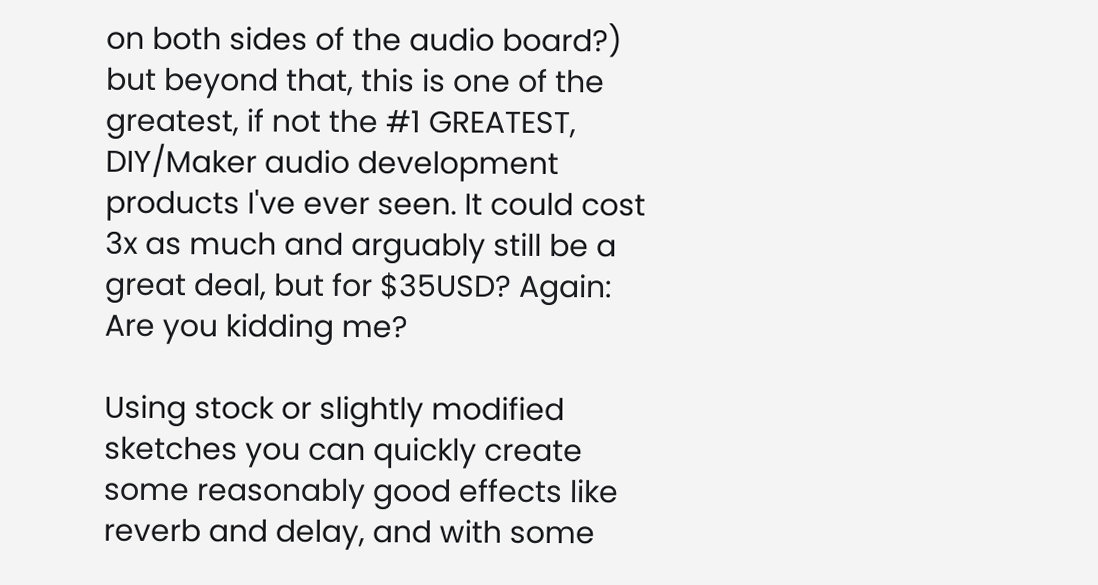on both sides of the audio board?) but beyond that, this is one of the greatest, if not the #1 GREATEST,  DIY/Maker audio development products I've ever seen. It could cost 3x as much and arguably still be a great deal, but for $35USD? Again: Are you kidding me?

Using stock or slightly modified sketches you can quickly create some reasonably good effects like reverb and delay, and with some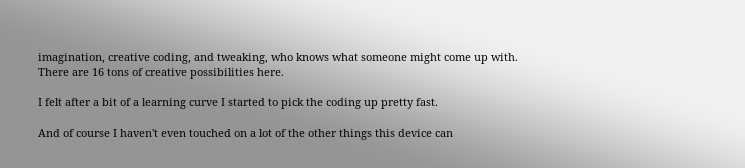imagination, creative coding, and tweaking, who knows what someone might come up with. There are 16 tons of creative possibilities here.

I felt after a bit of a learning curve I started to pick the coding up pretty fast.

And of course I haven't even touched on a lot of the other things this device can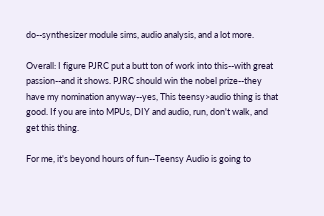do--synthesizer module sims, audio analysis, and a lot more.

Overall: I figure PJRC put a butt ton of work into this--with great passion--and it shows. PJRC should win the nobel prize--they have my nomination anyway--yes, This teensy>audio thing is that good. If you are into MPUs, DIY and audio, run, don't walk, and get this thing.

For me, it's beyond hours of fun--Teensy Audio is going to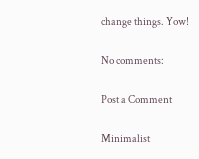change things. Yow!

No comments:

Post a Comment

Minimalist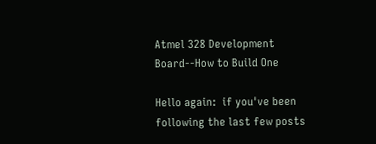Atmel 328 Development Board--How to Build One

Hello again:  if you've been following the last few posts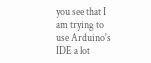you see that I am trying to use Arduino's IDE a lot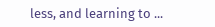less, and learning to ...